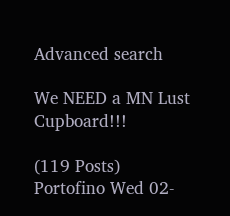Advanced search

We NEED a MN Lust Cupboard!!!

(119 Posts)
Portofino Wed 02-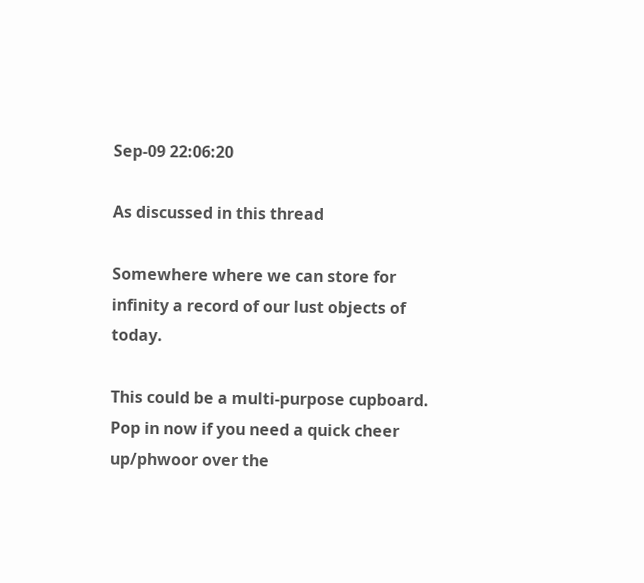Sep-09 22:06:20

As discussed in this thread

Somewhere where we can store for infinity a record of our lust objects of today.

This could be a multi-purpose cupboard. Pop in now if you need a quick cheer up/phwoor over the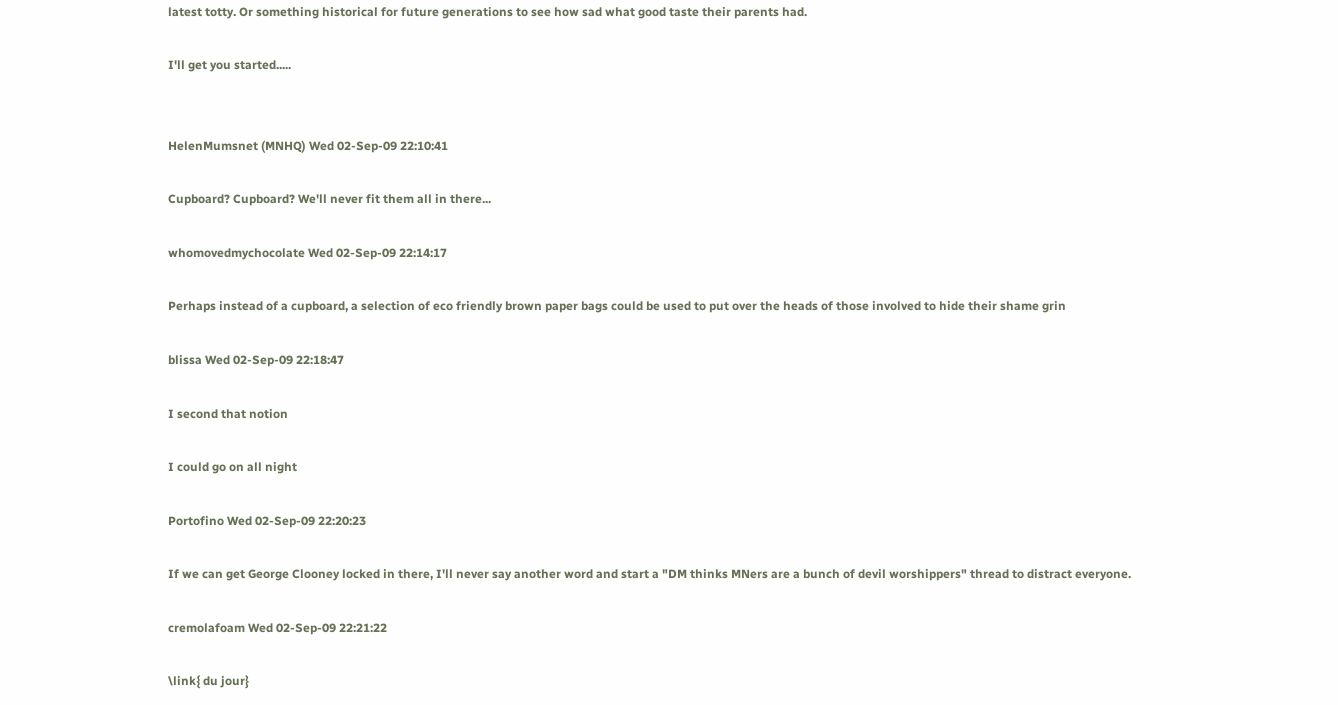latest totty. Or something historical for future generations to see how sad what good taste their parents had.

I'll get you started.....


HelenMumsnet (MNHQ) Wed 02-Sep-09 22:10:41

Cupboard? Cupboard? We'll never fit them all in there...

whomovedmychocolate Wed 02-Sep-09 22:14:17

Perhaps instead of a cupboard, a selection of eco friendly brown paper bags could be used to put over the heads of those involved to hide their shame grin

blissa Wed 02-Sep-09 22:18:47

I second that notion

I could go on all night

Portofino Wed 02-Sep-09 22:20:23

If we can get George Clooney locked in there, I'll never say another word and start a "DM thinks MNers are a bunch of devil worshippers" thread to distract everyone.

cremolafoam Wed 02-Sep-09 22:21:22

\link{ du jour}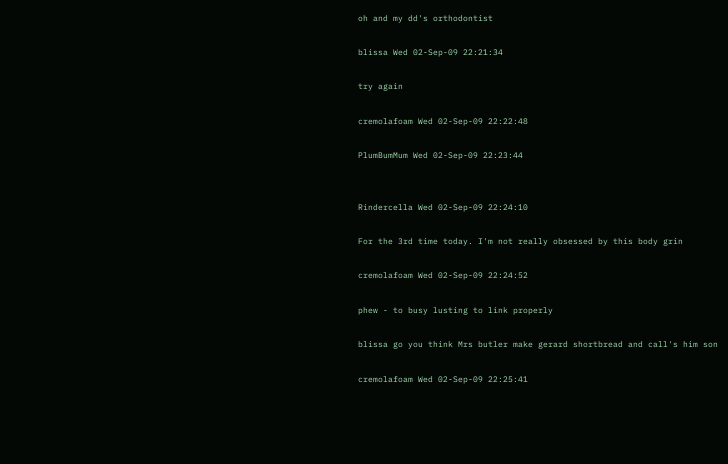oh and my dd's orthodontist

blissa Wed 02-Sep-09 22:21:34

try again

cremolafoam Wed 02-Sep-09 22:22:48

PlumBumMum Wed 02-Sep-09 22:23:44


Rindercella Wed 02-Sep-09 22:24:10

For the 3rd time today. I'm not really obsessed by this body grin

cremolafoam Wed 02-Sep-09 22:24:52

phew - to busy lusting to link properly

blissa go you think Mrs butler make gerard shortbread and call's him son

cremolafoam Wed 02-Sep-09 22:25:41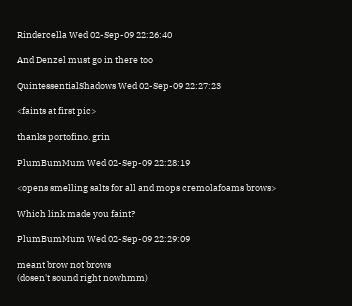Rindercella Wed 02-Sep-09 22:26:40

And Denzel must go in there too

QuintessentialShadows Wed 02-Sep-09 22:27:23

<faints at first pic>

thanks portofino. grin

PlumBumMum Wed 02-Sep-09 22:28:19

<opens smelling salts for all and mops cremolafoams brows>

Which link made you faint?

PlumBumMum Wed 02-Sep-09 22:29:09

meant brow not brows
(dosen't sound right nowhmm)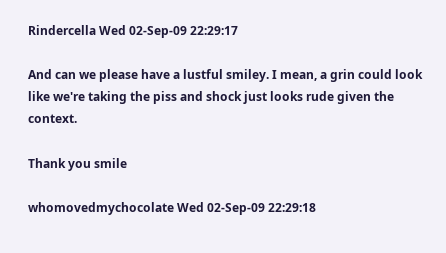Rindercella Wed 02-Sep-09 22:29:17

And can we please have a lustful smiley. I mean, a grin could look like we're taking the piss and shock just looks rude given the context.

Thank you smile

whomovedmychocolate Wed 02-Sep-09 22:29:18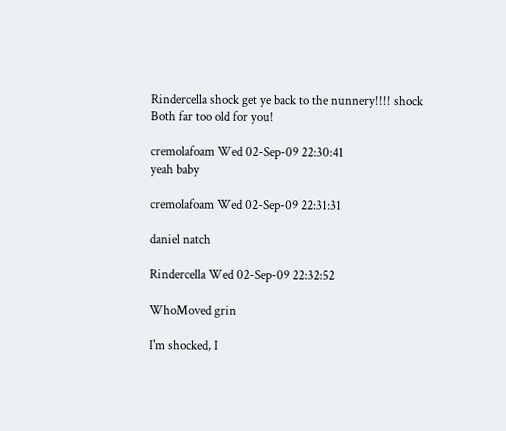Rindercella shock get ye back to the nunnery!!!! shock
Both far too old for you!

cremolafoam Wed 02-Sep-09 22:30:41
yeah baby

cremolafoam Wed 02-Sep-09 22:31:31

daniel natch

Rindercella Wed 02-Sep-09 22:32:52

WhoMoved grin

I'm shocked, I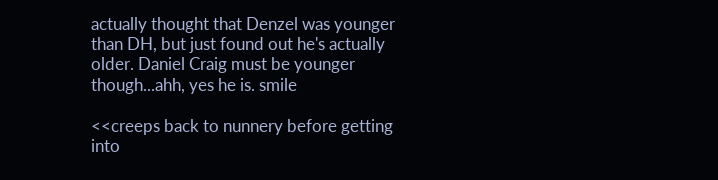actually thought that Denzel was younger than DH, but just found out he's actually older. Daniel Craig must be younger though...ahh, yes he is. smile

<<creeps back to nunnery before getting into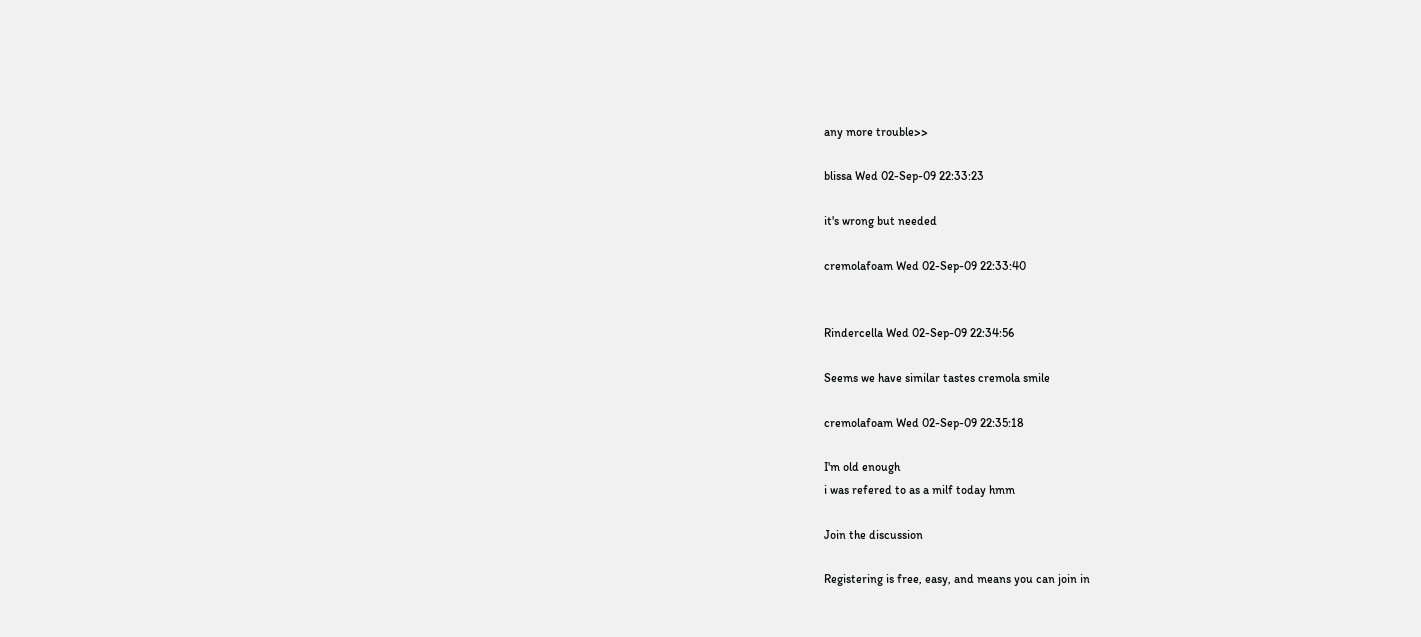any more trouble>>

blissa Wed 02-Sep-09 22:33:23

it's wrong but needed

cremolafoam Wed 02-Sep-09 22:33:40


Rindercella Wed 02-Sep-09 22:34:56

Seems we have similar tastes cremola smile

cremolafoam Wed 02-Sep-09 22:35:18

I'm old enough
i was refered to as a milf today hmm

Join the discussion

Registering is free, easy, and means you can join in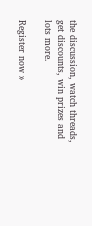the discussion, watch threads, get discounts, win prizes and lots more.

Register now »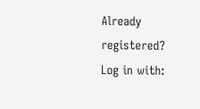Already registered? Log in with: